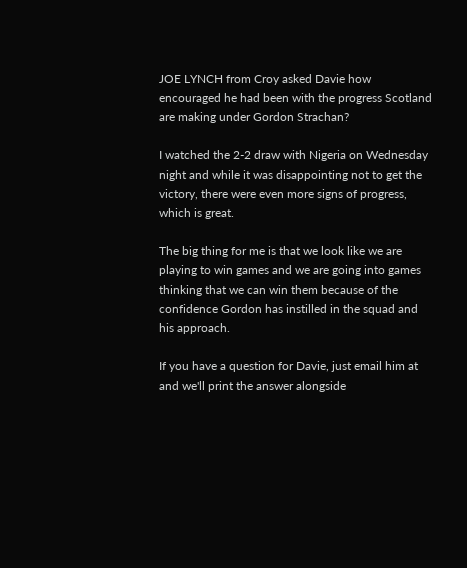JOE LYNCH from Croy asked Davie how encouraged he had been with the progress Scotland are making under Gordon Strachan?

I watched the 2-2 draw with Nigeria on Wednesday night and while it was disappointing not to get the victory, there were even more signs of progress, which is great.

The big thing for me is that we look like we are playing to win games and we are going into games thinking that we can win them because of the confidence Gordon has instilled in the squad and his approach.

If you have a question for Davie, just email him at and we'll print the answer alongside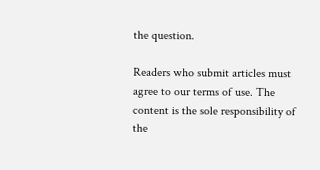the question.

Readers who submit articles must agree to our terms of use. The content is the sole responsibility of the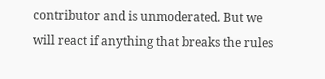contributor and is unmoderated. But we will react if anything that breaks the rules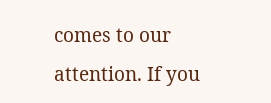comes to our attention. If you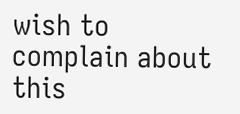wish to complain about this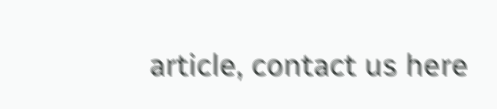article, contact us here